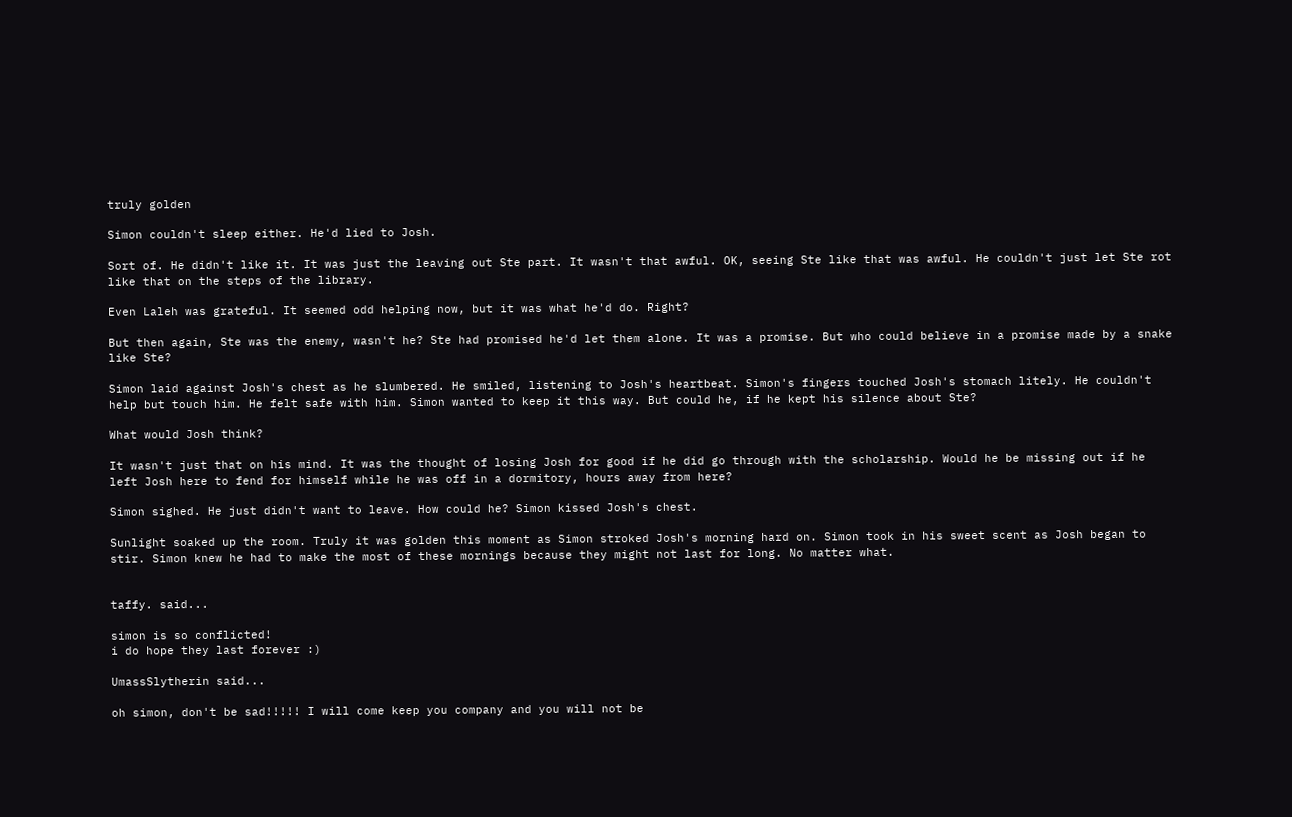truly golden

Simon couldn't sleep either. He'd lied to Josh.

Sort of. He didn't like it. It was just the leaving out Ste part. It wasn't that awful. OK, seeing Ste like that was awful. He couldn't just let Ste rot like that on the steps of the library.

Even Laleh was grateful. It seemed odd helping now, but it was what he'd do. Right?

But then again, Ste was the enemy, wasn't he? Ste had promised he'd let them alone. It was a promise. But who could believe in a promise made by a snake like Ste?

Simon laid against Josh's chest as he slumbered. He smiled, listening to Josh's heartbeat. Simon's fingers touched Josh's stomach litely. He couldn't help but touch him. He felt safe with him. Simon wanted to keep it this way. But could he, if he kept his silence about Ste?

What would Josh think?

It wasn't just that on his mind. It was the thought of losing Josh for good if he did go through with the scholarship. Would he be missing out if he left Josh here to fend for himself while he was off in a dormitory, hours away from here?

Simon sighed. He just didn't want to leave. How could he? Simon kissed Josh's chest.

Sunlight soaked up the room. Truly it was golden this moment as Simon stroked Josh's morning hard on. Simon took in his sweet scent as Josh began to stir. Simon knew he had to make the most of these mornings because they might not last for long. No matter what.


taffy. said...

simon is so conflicted!
i do hope they last forever :)

UmassSlytherin said...

oh simon, don't be sad!!!!! I will come keep you company and you will not be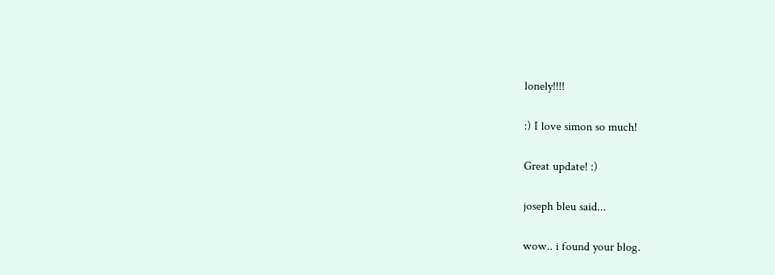lonely!!!!

:) I love simon so much!

Great update! :)

joseph bleu said...

wow.. i found your blog.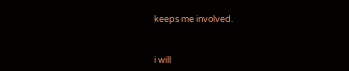keeps me involved.


i will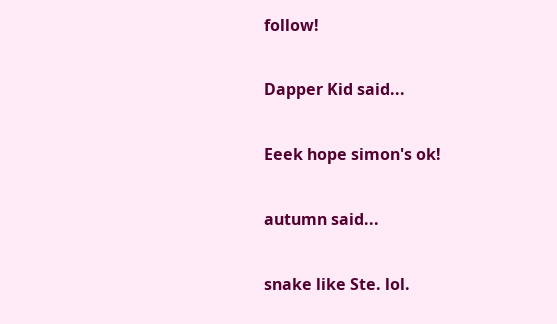follow!

Dapper Kid said...

Eeek hope simon's ok!

autumn said...

snake like Ste. lol.